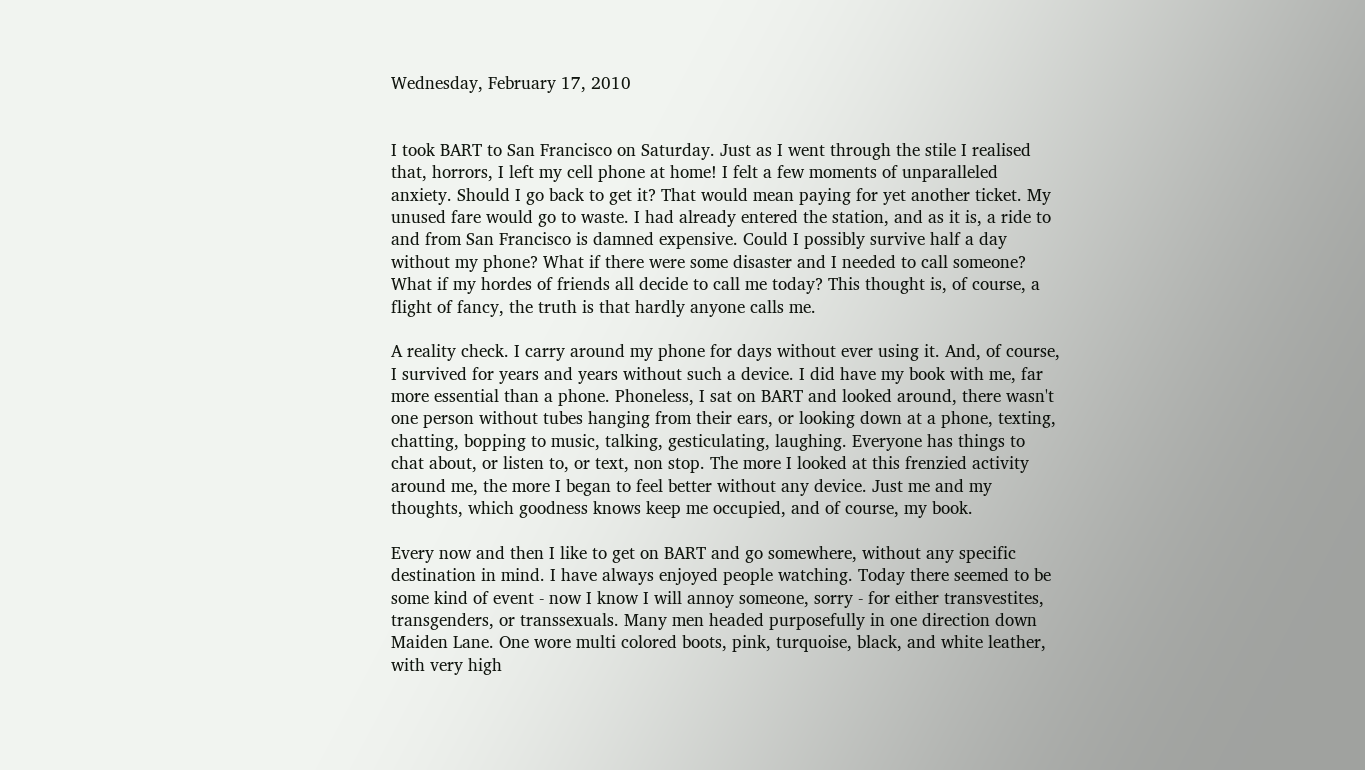Wednesday, February 17, 2010


I took BART to San Francisco on Saturday. Just as I went through the stile I realised that, horrors, I left my cell phone at home! I felt a few moments of unparalleled anxiety. Should I go back to get it? That would mean paying for yet another ticket. My unused fare would go to waste. I had already entered the station, and as it is, a ride to and from San Francisco is damned expensive. Could I possibly survive half a day without my phone? What if there were some disaster and I needed to call someone? What if my hordes of friends all decide to call me today? This thought is, of course, a flight of fancy, the truth is that hardly anyone calls me.

A reality check. I carry around my phone for days without ever using it. And, of course, I survived for years and years without such a device. I did have my book with me, far more essential than a phone. Phoneless, I sat on BART and looked around, there wasn't one person without tubes hanging from their ears, or looking down at a phone, texting, chatting, bopping to music, talking, gesticulating, laughing. Everyone has things to chat about, or listen to, or text, non stop. The more I looked at this frenzied activity around me, the more I began to feel better without any device. Just me and my thoughts, which goodness knows keep me occupied, and of course, my book.

Every now and then I like to get on BART and go somewhere, without any specific destination in mind. I have always enjoyed people watching. Today there seemed to be some kind of event - now I know I will annoy someone, sorry - for either transvestites, transgenders, or transsexuals. Many men headed purposefully in one direction down Maiden Lane. One wore multi colored boots, pink, turquoise, black, and white leather, with very high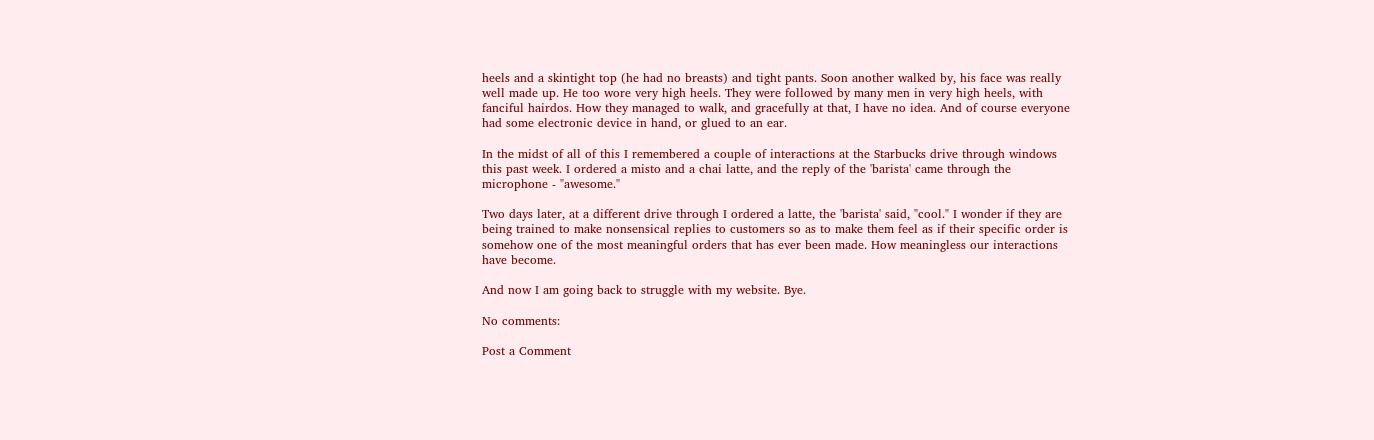heels and a skintight top (he had no breasts) and tight pants. Soon another walked by, his face was really well made up. He too wore very high heels. They were followed by many men in very high heels, with fanciful hairdos. How they managed to walk, and gracefully at that, I have no idea. And of course everyone had some electronic device in hand, or glued to an ear.

In the midst of all of this I remembered a couple of interactions at the Starbucks drive through windows this past week. I ordered a misto and a chai latte, and the reply of the 'barista' came through the microphone - "awesome."

Two days later, at a different drive through I ordered a latte, the 'barista' said, "cool." I wonder if they are being trained to make nonsensical replies to customers so as to make them feel as if their specific order is somehow one of the most meaningful orders that has ever been made. How meaningless our interactions have become.

And now I am going back to struggle with my website. Bye.

No comments:

Post a Comment